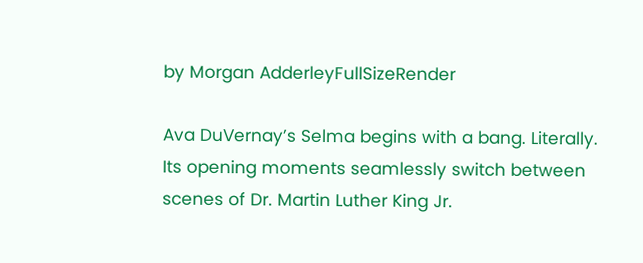by Morgan AdderleyFullSizeRender

Ava DuVernay’s Selma begins with a bang. Literally. Its opening moments seamlessly switch between scenes of Dr. Martin Luther King Jr.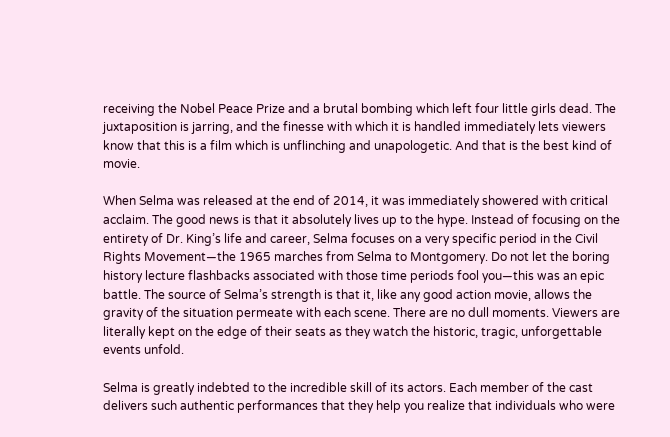receiving the Nobel Peace Prize and a brutal bombing which left four little girls dead. The juxtaposition is jarring, and the finesse with which it is handled immediately lets viewers know that this is a film which is unflinching and unapologetic. And that is the best kind of movie.

When Selma was released at the end of 2014, it was immediately showered with critical acclaim. The good news is that it absolutely lives up to the hype. Instead of focusing on the entirety of Dr. King’s life and career, Selma focuses on a very specific period in the Civil Rights Movement—the 1965 marches from Selma to Montgomery. Do not let the boring history lecture flashbacks associated with those time periods fool you—this was an epic battle. The source of Selma’s strength is that it, like any good action movie, allows the gravity of the situation permeate with each scene. There are no dull moments. Viewers are literally kept on the edge of their seats as they watch the historic, tragic, unforgettable events unfold.

Selma is greatly indebted to the incredible skill of its actors. Each member of the cast delivers such authentic performances that they help you realize that individuals who were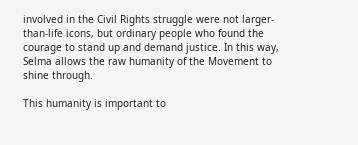involved in the Civil Rights struggle were not larger-than-life icons, but ordinary people who found the courage to stand up and demand justice. In this way, Selma allows the raw humanity of the Movement to shine through.

This humanity is important to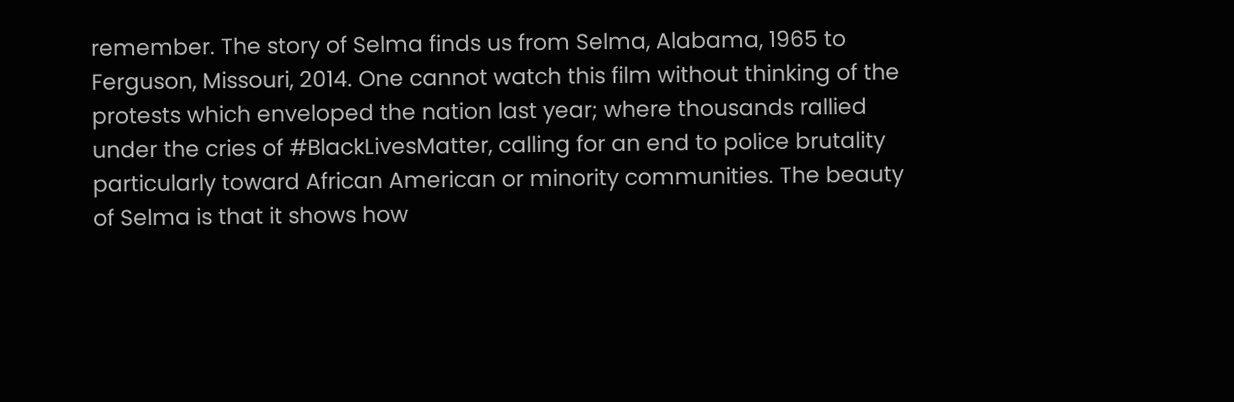remember. The story of Selma finds us from Selma, Alabama, 1965 to Ferguson, Missouri, 2014. One cannot watch this film without thinking of the protests which enveloped the nation last year; where thousands rallied under the cries of #BlackLivesMatter, calling for an end to police brutality particularly toward African American or minority communities. The beauty of Selma is that it shows how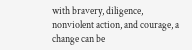with bravery, diligence, nonviolent action, and courage, a change can be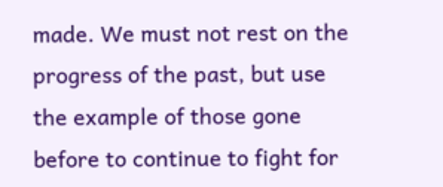made. We must not rest on the progress of the past, but use the example of those gone before to continue to fight for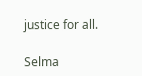justice for all.

Selma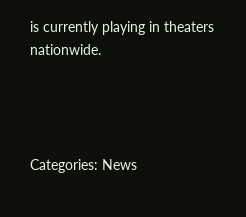is currently playing in theaters nationwide.




Categories: News